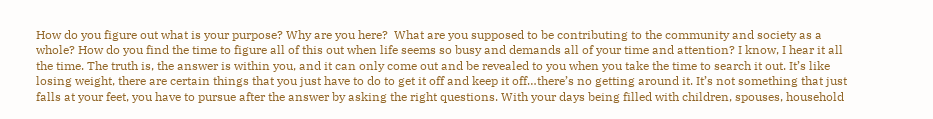How do you figure out what is your purpose? Why are you here?  What are you supposed to be contributing to the community and society as a whole? How do you find the time to figure all of this out when life seems so busy and demands all of your time and attention? I know, I hear it all the time. The truth is, the answer is within you, and it can only come out and be revealed to you when you take the time to search it out. It’s like losing weight, there are certain things that you just have to do to get it off and keep it off…there’s no getting around it. It’s not something that just falls at your feet, you have to pursue after the answer by asking the right questions. With your days being filled with children, spouses, household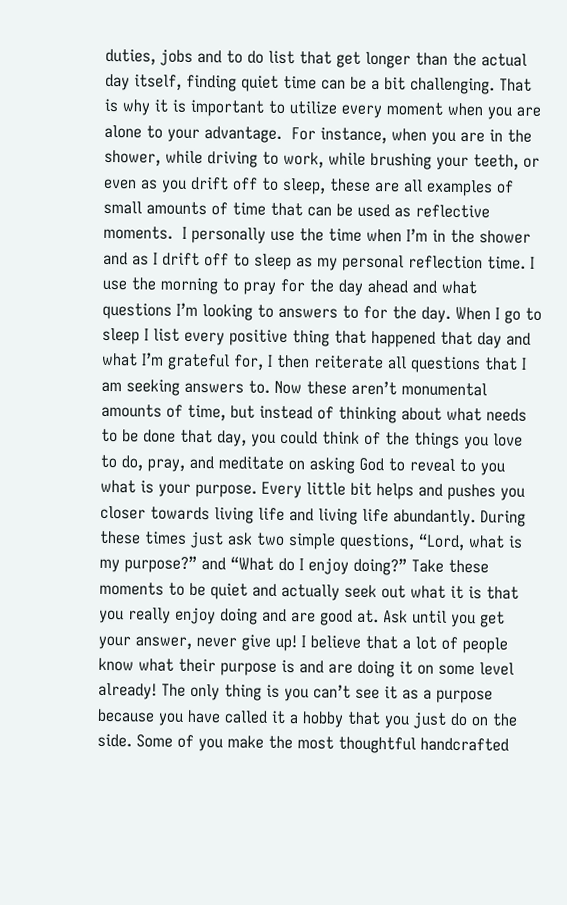duties, jobs and to do list that get longer than the actual day itself, finding quiet time can be a bit challenging. That is why it is important to utilize every moment when you are alone to your advantage.  For instance, when you are in the shower, while driving to work, while brushing your teeth, or even as you drift off to sleep, these are all examples of small amounts of time that can be used as reflective moments.  I personally use the time when I’m in the shower and as I drift off to sleep as my personal reflection time. I use the morning to pray for the day ahead and what questions I’m looking to answers to for the day. When I go to sleep I list every positive thing that happened that day and what I’m grateful for, I then reiterate all questions that I am seeking answers to. Now these aren’t monumental amounts of time, but instead of thinking about what needs to be done that day, you could think of the things you love to do, pray, and meditate on asking God to reveal to you what is your purpose. Every little bit helps and pushes you closer towards living life and living life abundantly. During these times just ask two simple questions, “Lord, what is my purpose?” and “What do I enjoy doing?” Take these moments to be quiet and actually seek out what it is that you really enjoy doing and are good at. Ask until you get your answer, never give up! I believe that a lot of people know what their purpose is and are doing it on some level already! The only thing is you can’t see it as a purpose because you have called it a hobby that you just do on the side. Some of you make the most thoughtful handcrafted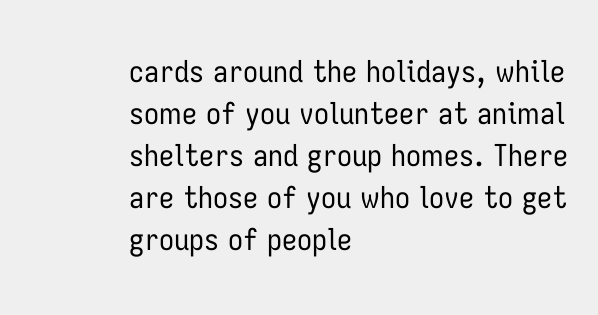cards around the holidays, while some of you volunteer at animal shelters and group homes. There are those of you who love to get groups of people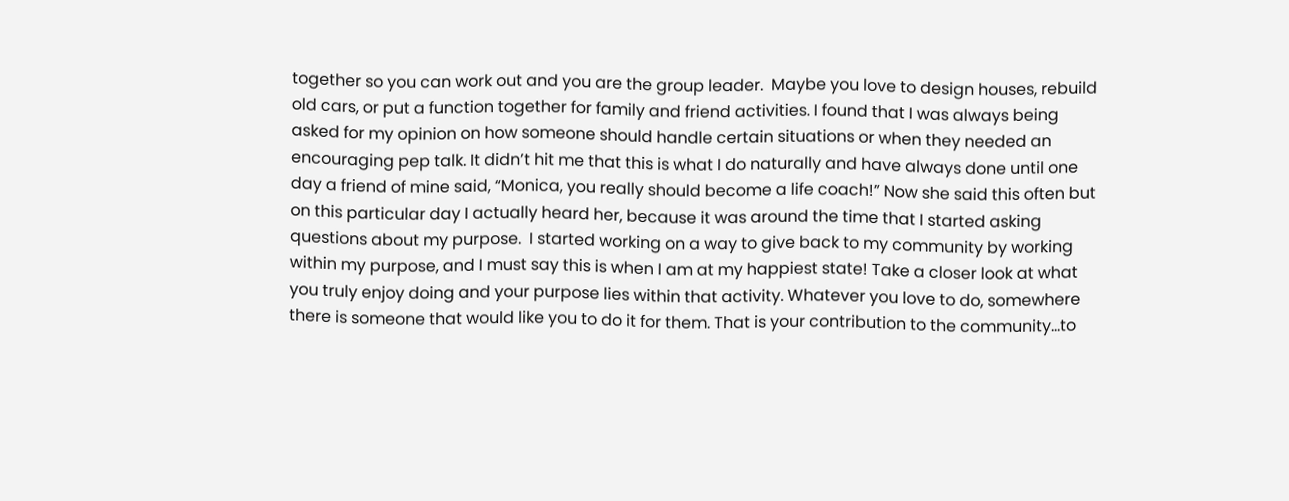together so you can work out and you are the group leader.  Maybe you love to design houses, rebuild old cars, or put a function together for family and friend activities. I found that I was always being asked for my opinion on how someone should handle certain situations or when they needed an encouraging pep talk. It didn’t hit me that this is what I do naturally and have always done until one day a friend of mine said, “Monica, you really should become a life coach!” Now she said this often but on this particular day I actually heard her, because it was around the time that I started asking questions about my purpose.  I started working on a way to give back to my community by working within my purpose, and I must say this is when I am at my happiest state! Take a closer look at what you truly enjoy doing and your purpose lies within that activity. Whatever you love to do, somewhere there is someone that would like you to do it for them. That is your contribution to the community…to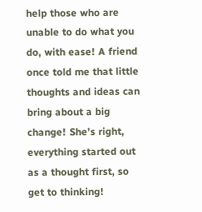help those who are unable to do what you do, with ease! A friend once told me that little thoughts and ideas can bring about a big change! She’s right, everything started out as a thought first, so get to thinking!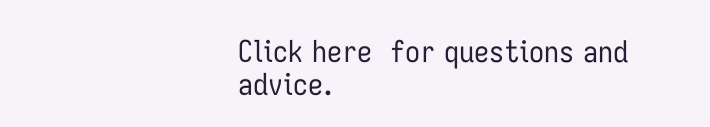Click here  for questions and advice.